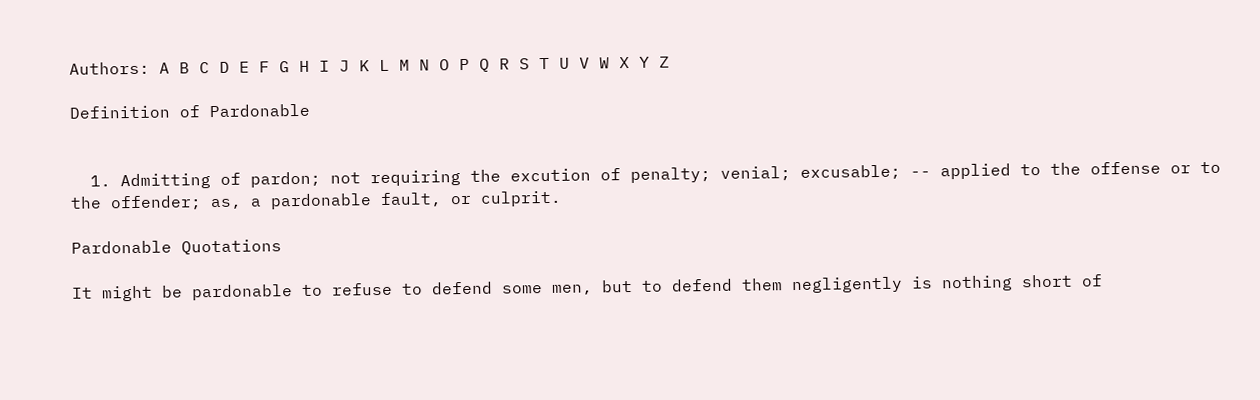Authors: A B C D E F G H I J K L M N O P Q R S T U V W X Y Z

Definition of Pardonable


  1. Admitting of pardon; not requiring the excution of penalty; venial; excusable; -- applied to the offense or to the offender; as, a pardonable fault, or culprit.

Pardonable Quotations

It might be pardonable to refuse to defend some men, but to defend them negligently is nothing short of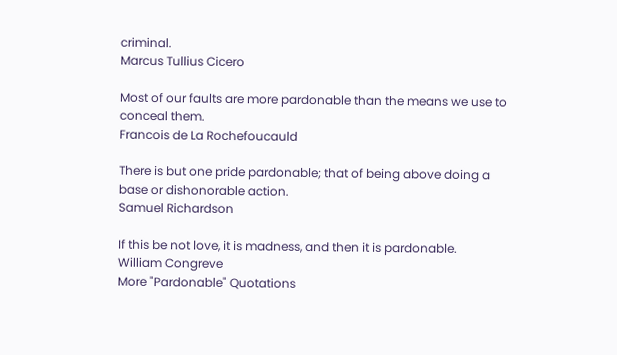criminal.
Marcus Tullius Cicero

Most of our faults are more pardonable than the means we use to conceal them.
Francois de La Rochefoucauld

There is but one pride pardonable; that of being above doing a base or dishonorable action.
Samuel Richardson

If this be not love, it is madness, and then it is pardonable.
William Congreve
More "Pardonable" Quotations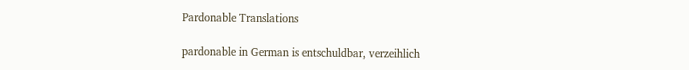Pardonable Translations

pardonable in German is entschuldbar, verzeihlich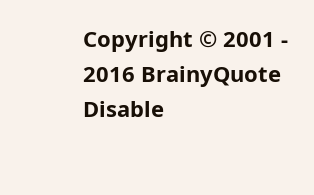Copyright © 2001 - 2016 BrainyQuote
Disable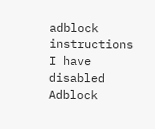adblock instructions
I have disabled Adblock